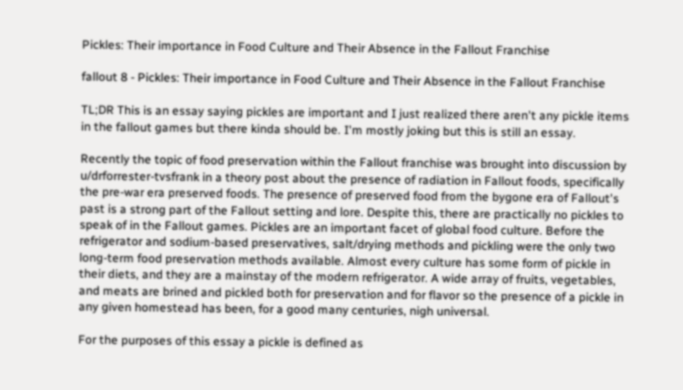Pickles: Their importance in Food Culture and Their Absence in the Fallout Franchise

fallout 8 - Pickles: Their importance in Food Culture and Their Absence in the Fallout Franchise

TL;DR This is an essay saying pickles are important and I just realized there aren't any pickle items in the fallout games but there kinda should be. I'm mostly joking but this is still an essay.

Recently the topic of food preservation within the Fallout franchise was brought into discussion by u/drforrester-tvsfrank in a theory post about the presence of radiation in Fallout foods, specifically the pre-war era preserved foods. The presence of preserved food from the bygone era of Fallout's past is a strong part of the Fallout setting and lore. Despite this, there are practically no pickles to speak of in the Fallout games. Pickles are an important facet of global food culture. Before the refrigerator and sodium-based preservatives, salt/drying methods and pickling were the only two long-term food preservation methods available. Almost every culture has some form of pickle in their diets, and they are a mainstay of the modern refrigerator. A wide array of fruits, vegetables, and meats are brined and pickled both for preservation and for flavor so the presence of a pickle in any given homestead has been, for a good many centuries, nigh universal.

For the purposes of this essay a pickle is defined as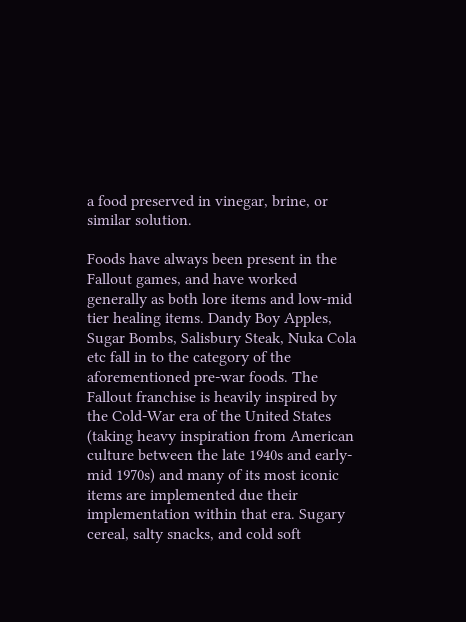a food preserved in vinegar, brine, or similar solution.

Foods have always been present in the Fallout games, and have worked generally as both lore items and low-mid tier healing items. Dandy Boy Apples, Sugar Bombs, Salisbury Steak, Nuka Cola etc fall in to the category of the aforementioned pre-war foods. The Fallout franchise is heavily inspired by the Cold-War era of the United States (taking heavy inspiration from American culture between the late 1940s and early-mid 1970s) and many of its most iconic items are implemented due their implementation within that era. Sugary cereal, salty snacks, and cold soft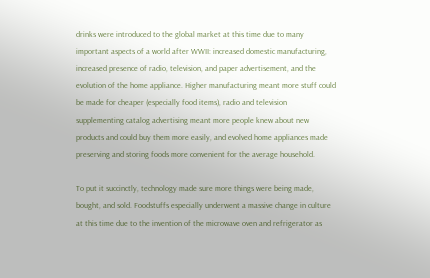drinks were introduced to the global market at this time due to many important aspects of a world after WWII: increased domestic manufacturing, increased presence of radio, television, and paper advertisement, and the evolution of the home appliance. Higher manufacturing meant more stuff could be made for cheaper (especially food items), radio and television supplementing catalog advertising meant more people knew about new products and could buy them more easily, and evolved home appliances made preserving and storing foods more convenient for the average household.

To put it succinctly, technology made sure more things were being made, bought, and sold. Foodstuffs especially underwent a massive change in culture at this time due to the invention of the microwave oven and refrigerator as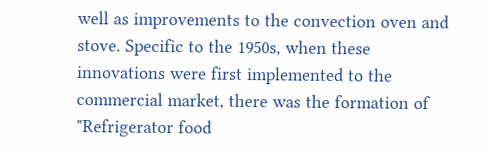well as improvements to the convection oven and stove. Specific to the 1950s, when these innovations were first implemented to the commercial market, there was the formation of "Refrigerator food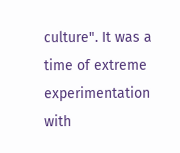culture". It was a time of extreme experimentation with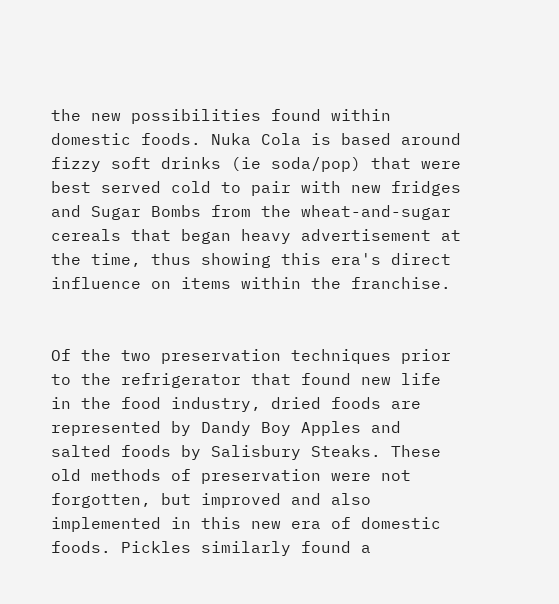the new possibilities found within domestic foods. Nuka Cola is based around fizzy soft drinks (ie soda/pop) that were best served cold to pair with new fridges and Sugar Bombs from the wheat-and-sugar cereals that began heavy advertisement at the time, thus showing this era's direct influence on items within the franchise.


Of the two preservation techniques prior to the refrigerator that found new life in the food industry, dried foods are represented by Dandy Boy Apples and salted foods by Salisbury Steaks. These old methods of preservation were not forgotten, but improved and also implemented in this new era of domestic foods. Pickles similarly found a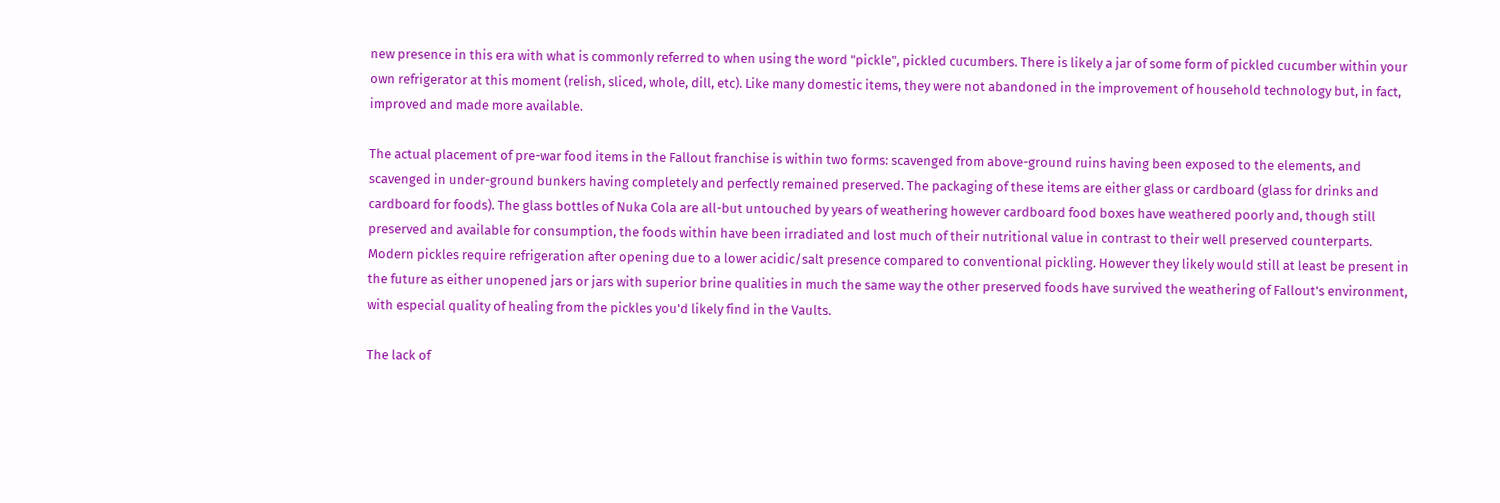new presence in this era with what is commonly referred to when using the word "pickle", pickled cucumbers. There is likely a jar of some form of pickled cucumber within your own refrigerator at this moment (relish, sliced, whole, dill, etc). Like many domestic items, they were not abandoned in the improvement of household technology but, in fact, improved and made more available.

The actual placement of pre-war food items in the Fallout franchise is within two forms: scavenged from above-ground ruins having been exposed to the elements, and scavenged in under-ground bunkers having completely and perfectly remained preserved. The packaging of these items are either glass or cardboard (glass for drinks and cardboard for foods). The glass bottles of Nuka Cola are all-but untouched by years of weathering however cardboard food boxes have weathered poorly and, though still preserved and available for consumption, the foods within have been irradiated and lost much of their nutritional value in contrast to their well preserved counterparts. Modern pickles require refrigeration after opening due to a lower acidic/salt presence compared to conventional pickling. However they likely would still at least be present in the future as either unopened jars or jars with superior brine qualities in much the same way the other preserved foods have survived the weathering of Fallout's environment, with especial quality of healing from the pickles you'd likely find in the Vaults.

The lack of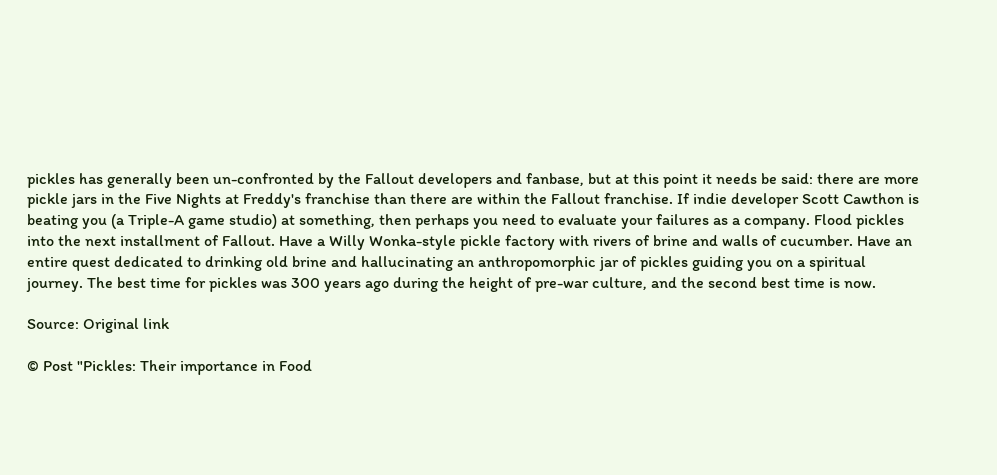pickles has generally been un-confronted by the Fallout developers and fanbase, but at this point it needs be said: there are more pickle jars in the Five Nights at Freddy's franchise than there are within the Fallout franchise. If indie developer Scott Cawthon is beating you (a Triple-A game studio) at something, then perhaps you need to evaluate your failures as a company. Flood pickles into the next installment of Fallout. Have a Willy Wonka-style pickle factory with rivers of brine and walls of cucumber. Have an entire quest dedicated to drinking old brine and hallucinating an anthropomorphic jar of pickles guiding you on a spiritual journey. The best time for pickles was 300 years ago during the height of pre-war culture, and the second best time is now.

Source: Original link

© Post "Pickles: Their importance in Food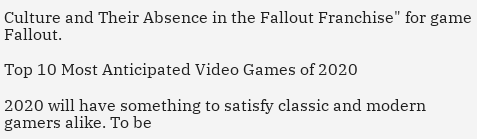Culture and Their Absence in the Fallout Franchise" for game Fallout.

Top 10 Most Anticipated Video Games of 2020

2020 will have something to satisfy classic and modern gamers alike. To be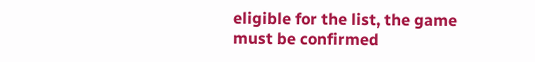eligible for the list, the game must be confirmed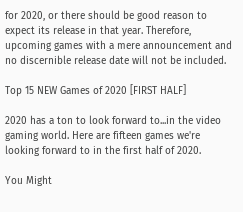for 2020, or there should be good reason to expect its release in that year. Therefore, upcoming games with a mere announcement and no discernible release date will not be included.

Top 15 NEW Games of 2020 [FIRST HALF]

2020 has a ton to look forward to...in the video gaming world. Here are fifteen games we're looking forward to in the first half of 2020.

You Might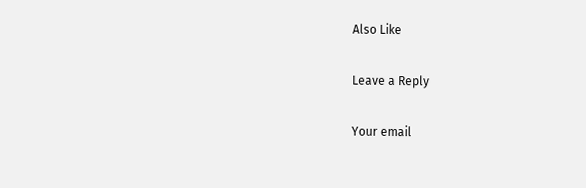Also Like

Leave a Reply

Your email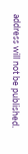address will not be published.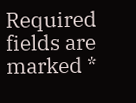Required fields are marked *